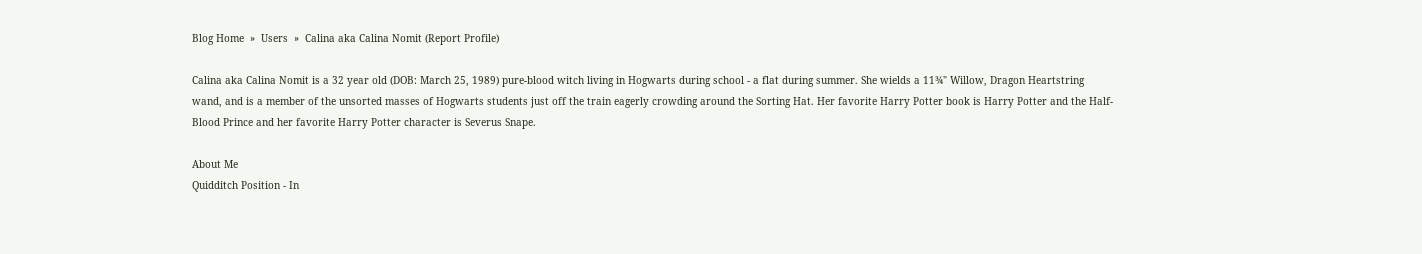Blog Home  »  Users  »  Calina aka Calina Nomit (Report Profile)

Calina aka Calina Nomit is a 32 year old (DOB: March 25, 1989) pure-blood witch living in Hogwarts during school - a flat during summer. She wields a 11¾" Willow, Dragon Heartstring wand, and is a member of the unsorted masses of Hogwarts students just off the train eagerly crowding around the Sorting Hat. Her favorite Harry Potter book is Harry Potter and the Half-Blood Prince and her favorite Harry Potter character is Severus Snape.

About Me
Quidditch Position - In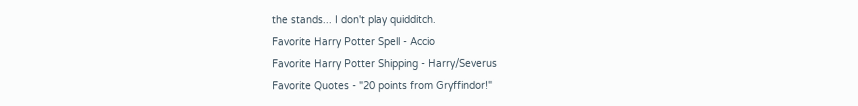the stands... I don't play quidditch.
Favorite Harry Potter Spell - Accio
Favorite Harry Potter Shipping - Harry/Severus
Favorite Quotes - "20 points from Gryffindor!"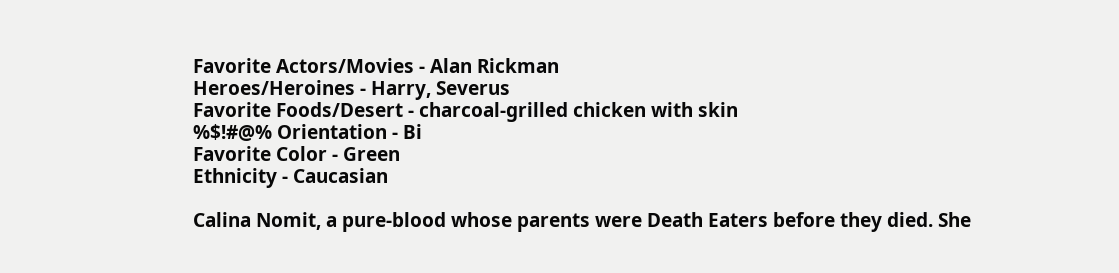Favorite Actors/Movies - Alan Rickman
Heroes/Heroines - Harry, Severus
Favorite Foods/Desert - charcoal-grilled chicken with skin
%$!#@% Orientation - Bi
Favorite Color - Green
Ethnicity - Caucasian

Calina Nomit, a pure-blood whose parents were Death Eaters before they died. She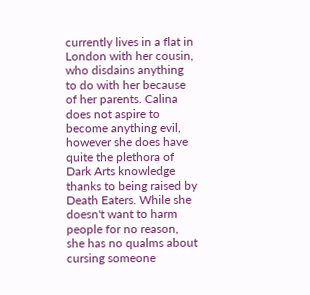currently lives in a flat in London with her cousin, who disdains anything to do with her because of her parents. Calina does not aspire to become anything evil, however she does have quite the plethora of Dark Arts knowledge thanks to being raised by Death Eaters. While she doesn't want to harm people for no reason, she has no qualms about cursing someone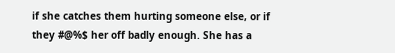if she catches them hurting someone else, or if they #@%$ her off badly enough. She has a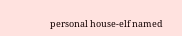personal house-elf named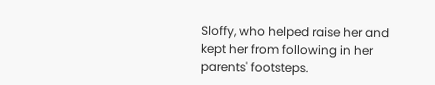Sloffy, who helped raise her and kept her from following in her parents' footsteps.